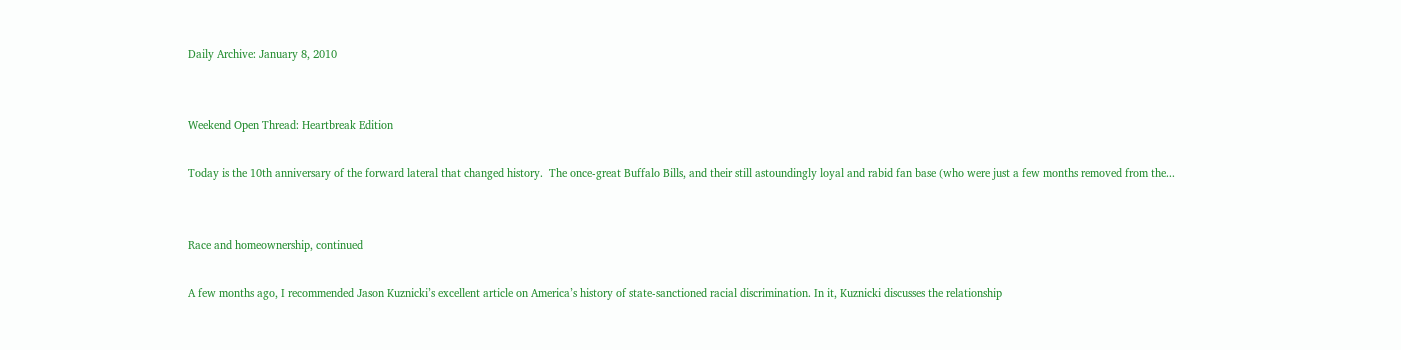Daily Archive: January 8, 2010


Weekend Open Thread: Heartbreak Edition

Today is the 10th anniversary of the forward lateral that changed history.  The once-great Buffalo Bills, and their still astoundingly loyal and rabid fan base (who were just a few months removed from the...


Race and homeownership, continued

A few months ago, I recommended Jason Kuznicki’s excellent article on America’s history of state-sanctioned racial discrimination. In it, Kuznicki discusses the relationship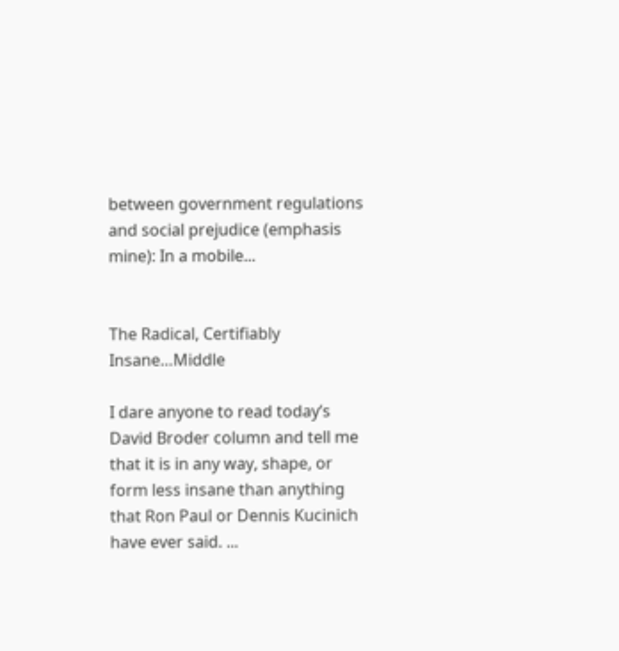between government regulations and social prejudice (emphasis mine): In a mobile...


The Radical, Certifiably Insane…Middle

I dare anyone to read today’s David Broder column and tell me that it is in any way, shape, or form less insane than anything that Ron Paul or Dennis Kucinich have ever said. ...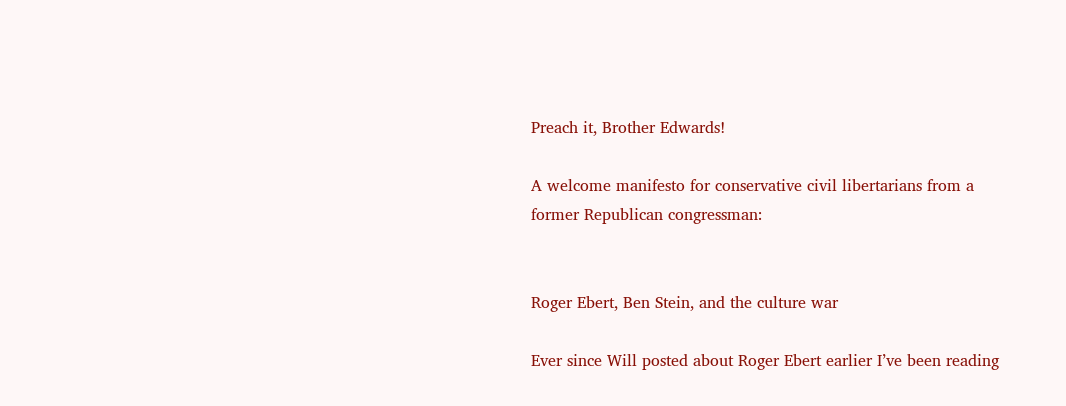Preach it, Brother Edwards!

A welcome manifesto for conservative civil libertarians from a former Republican congressman:


Roger Ebert, Ben Stein, and the culture war

Ever since Will posted about Roger Ebert earlier I’ve been reading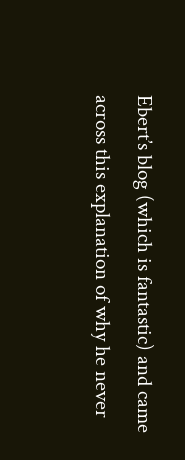Ebert’s blog (which is fantastic) and came across this explanation of why he never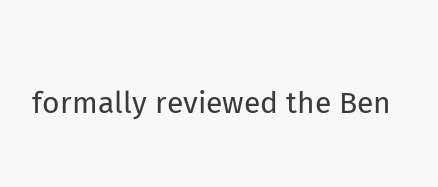formally reviewed the Ben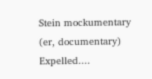Stein mockumentary (er, documentary) Expelled....